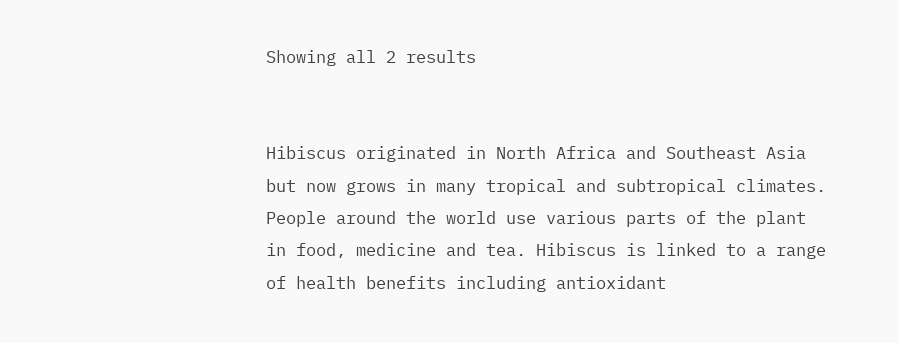Showing all 2 results


Hibiscus originated in North Africa and Southeast Asia but now grows in many tropical and subtropical climates. People around the world use various parts of the plant in food, medicine and tea. Hibiscus is linked to a range of health benefits including antioxidant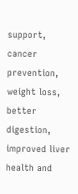support, cancer prevention, weight loss, better digestion, improved liver health and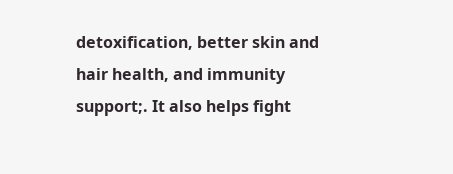detoxification, better skin and hair health, and immunity support;. It also helps fight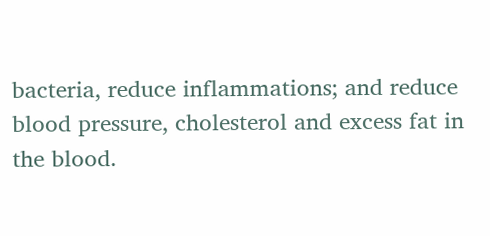bacteria, reduce inflammations; and reduce blood pressure, cholesterol and excess fat in the blood.